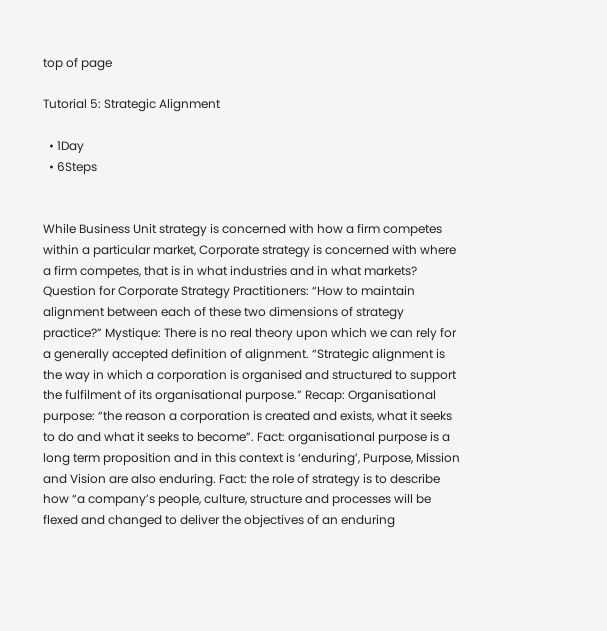top of page

Tutorial 5: Strategic Alignment

  • 1Day
  • 6Steps


While Business Unit strategy is concerned with how a firm competes within a particular market, Corporate strategy is concerned with where a firm competes, that is in what industries and in what markets? Question for Corporate Strategy Practitioners: “How to maintain alignment between each of these two dimensions of strategy practice?” Mystique: There is no real theory upon which we can rely for a generally accepted definition of alignment. “Strategic alignment is the way in which a corporation is organised and structured to support the fulfilment of its organisational purpose.” Recap: Organisational purpose: “the reason a corporation is created and exists, what it seeks to do and what it seeks to become”. Fact: organisational purpose is a long term proposition and in this context is ‘enduring’, Purpose, Mission and Vision are also enduring. Fact: the role of strategy is to describe how “a company’s people, culture, structure and processes will be flexed and changed to deliver the objectives of an enduring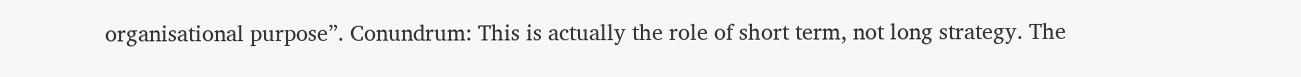organisational purpose”. Conundrum: This is actually the role of short term, not long strategy. The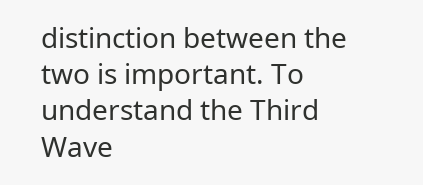distinction between the two is important. To understand the Third Wave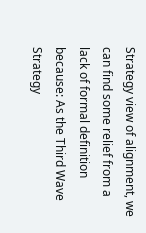Strategy view of alignment, we can find some relief from a lack of formal definition because: As the Third Wave Strategy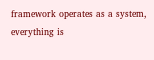framework operates as a system, everything is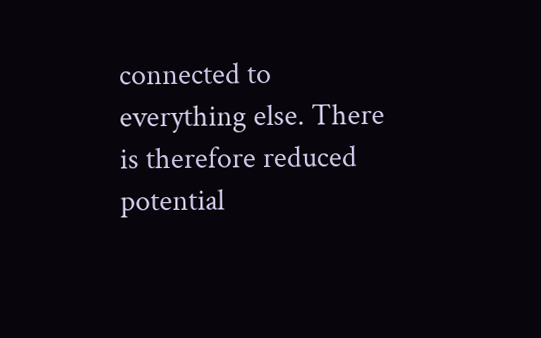connected to everything else. There is therefore reduced potential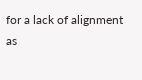for a lack of alignment as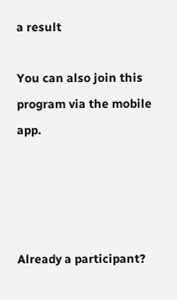a result

You can also join this program via the mobile app.




Already a participant?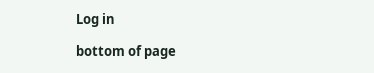Log in

bottom of page